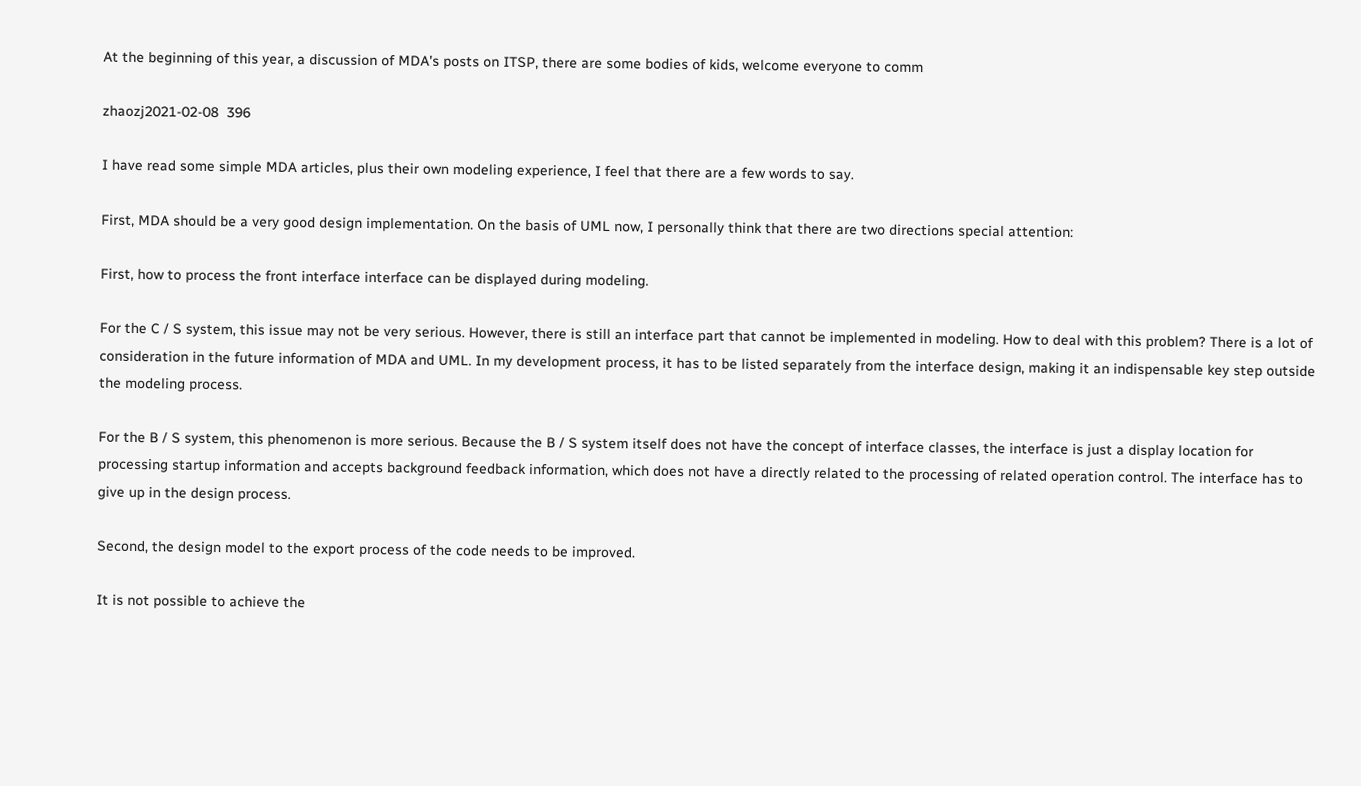At the beginning of this year, a discussion of MDA's posts on ITSP, there are some bodies of kids, welcome everyone to comm

zhaozj2021-02-08  396

I have read some simple MDA articles, plus their own modeling experience, I feel that there are a few words to say.

First, MDA should be a very good design implementation. On the basis of UML now, I personally think that there are two directions special attention:

First, how to process the front interface interface can be displayed during modeling.

For the C / S system, this issue may not be very serious. However, there is still an interface part that cannot be implemented in modeling. How to deal with this problem? There is a lot of consideration in the future information of MDA and UML. In my development process, it has to be listed separately from the interface design, making it an indispensable key step outside the modeling process.

For the B / S system, this phenomenon is more serious. Because the B / S system itself does not have the concept of interface classes, the interface is just a display location for processing startup information and accepts background feedback information, which does not have a directly related to the processing of related operation control. The interface has to give up in the design process.

Second, the design model to the export process of the code needs to be improved.

It is not possible to achieve the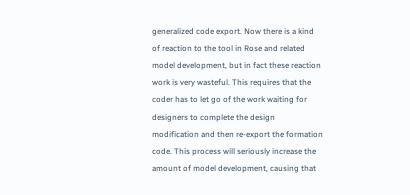generalized code export. Now there is a kind of reaction to the tool in Rose and related model development, but in fact these reaction work is very wasteful. This requires that the coder has to let go of the work waiting for designers to complete the design modification and then re-export the formation code. This process will seriously increase the amount of model development, causing that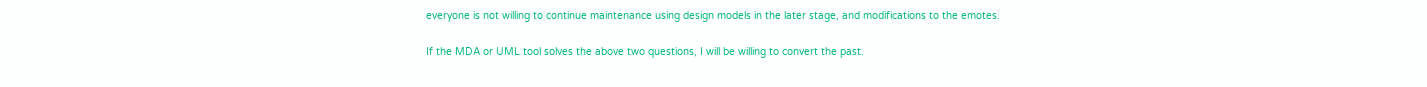everyone is not willing to continue maintenance using design models in the later stage, and modifications to the emotes.

If the MDA or UML tool solves the above two questions, I will be willing to convert the past.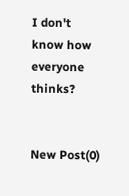I don't know how everyone thinks?


New Post(0)